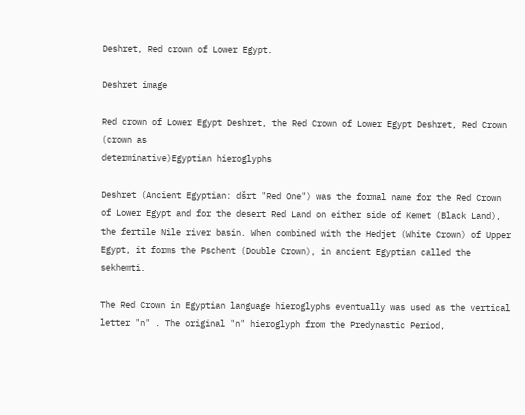Deshret, Red crown of Lower Egypt.

Deshret image

Red crown of Lower Egypt Deshret, the Red Crown of Lower Egypt Deshret, Red Crown
(crown as
determinative)Egyptian hieroglyphs

Deshret (Ancient Egyptian: dšrt "Red One") was the formal name for the Red Crown of Lower Egypt and for the desert Red Land on either side of Kemet (Black Land), the fertile Nile river basin. When combined with the Hedjet (White Crown) of Upper Egypt, it forms the Pschent (Double Crown), in ancient Egyptian called the sekhemti.

The Red Crown in Egyptian language hieroglyphs eventually was used as the vertical letter "n" . The original "n" hieroglyph from the Predynastic Period,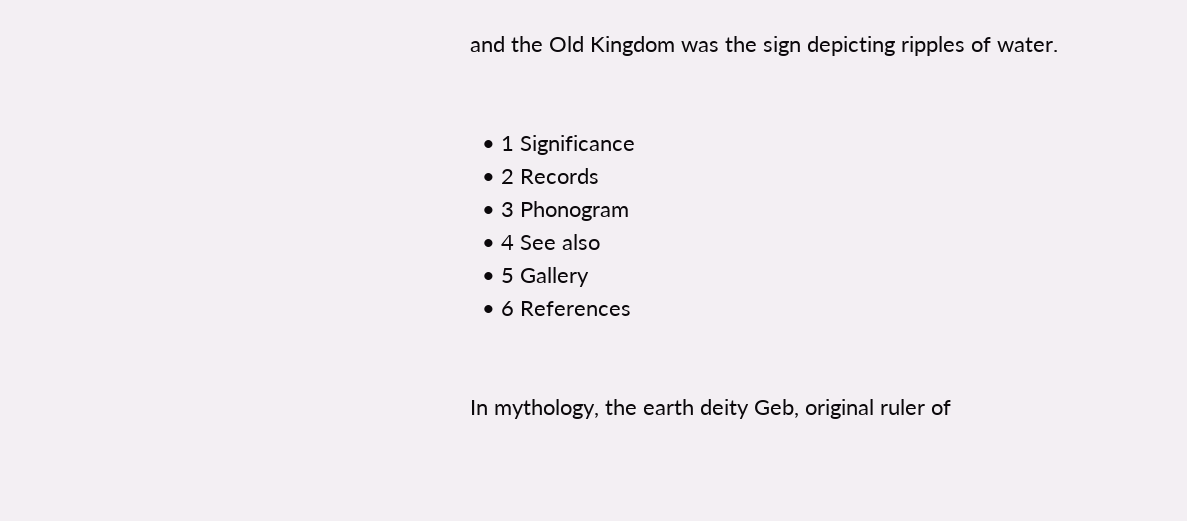and the Old Kingdom was the sign depicting ripples of water.


  • 1 Significance
  • 2 Records
  • 3 Phonogram
  • 4 See also
  • 5 Gallery
  • 6 References


In mythology, the earth deity Geb, original ruler of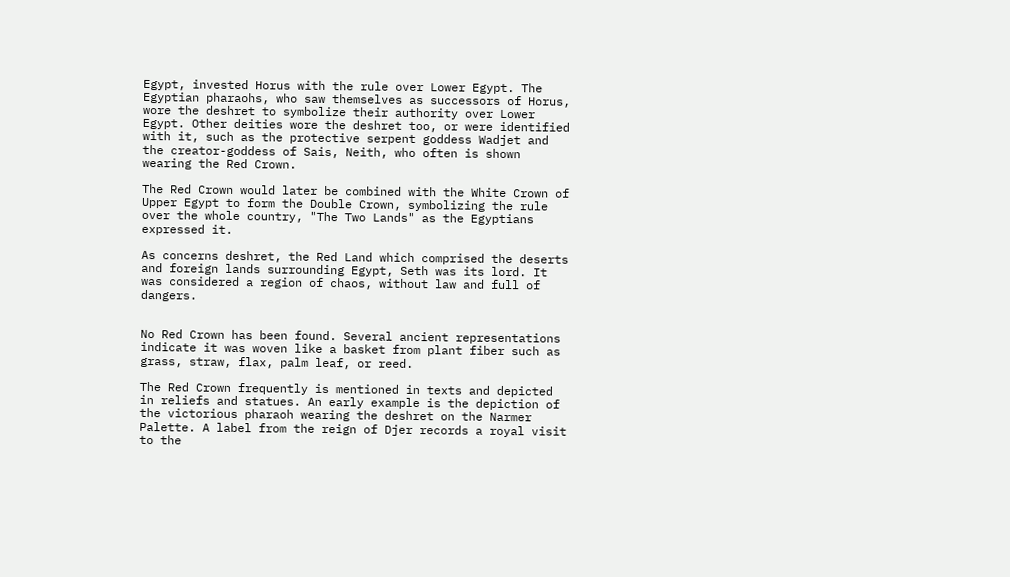Egypt, invested Horus with the rule over Lower Egypt. The Egyptian pharaohs, who saw themselves as successors of Horus, wore the deshret to symbolize their authority over Lower Egypt. Other deities wore the deshret too, or were identified with it, such as the protective serpent goddess Wadjet and the creator-goddess of Sais, Neith, who often is shown wearing the Red Crown.

The Red Crown would later be combined with the White Crown of Upper Egypt to form the Double Crown, symbolizing the rule over the whole country, "The Two Lands" as the Egyptians expressed it.

As concerns deshret, the Red Land which comprised the deserts and foreign lands surrounding Egypt, Seth was its lord. It was considered a region of chaos, without law and full of dangers.


No Red Crown has been found. Several ancient representations indicate it was woven like a basket from plant fiber such as grass, straw, flax, palm leaf, or reed.

The Red Crown frequently is mentioned in texts and depicted in reliefs and statues. An early example is the depiction of the victorious pharaoh wearing the deshret on the Narmer Palette. A label from the reign of Djer records a royal visit to the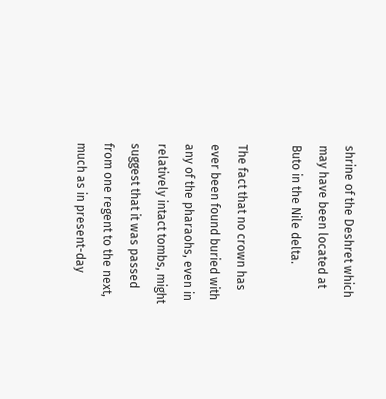shrine of the Deshret which may have been located at Buto in the Nile delta.

The fact that no crown has ever been found buried with any of the pharaohs, even in relatively intact tombs, might suggest that it was passed from one regent to the next, much as in present-day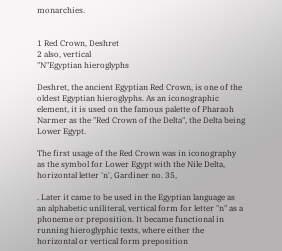monarchies.


1 Red Crown, Deshret
2 also, vertical
"N"Egyptian hieroglyphs

Deshret, the ancient Egyptian Red Crown, is one of the oldest Egyptian hieroglyphs. As an iconographic element, it is used on the famous palette of Pharaoh Narmer as the "Red Crown of the Delta", the Delta being Lower Egypt.

The first usage of the Red Crown was in iconography as the symbol for Lower Egypt with the Nile Delta, horizontal letter 'n', Gardiner no. 35,

. Later it came to be used in the Egyptian language as an alphabetic uniliteral, vertical form for letter "n" as a phoneme or preposition. It became functional in running hieroglyphic texts, where either the horizontal or vertical form preposition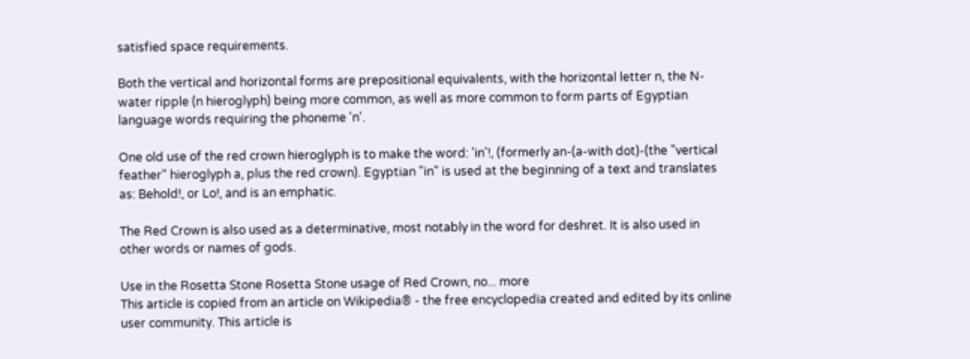satisfied space requirements.

Both the vertical and horizontal forms are prepositional equivalents, with the horizontal letter n, the N-water ripple (n hieroglyph) being more common, as well as more common to form parts of Egyptian language words requiring the phoneme 'n'.

One old use of the red crown hieroglyph is to make the word: 'in'!, (formerly an-(a-with dot)-(the "vertical feather" hieroglyph a, plus the red crown). Egyptian "in" is used at the beginning of a text and translates as: Behold!, or Lo!, and is an emphatic.

The Red Crown is also used as a determinative, most notably in the word for deshret. It is also used in other words or names of gods.

Use in the Rosetta Stone Rosetta Stone usage of Red Crown, no... more
This article is copied from an article on Wikipedia® - the free encyclopedia created and edited by its online user community. This article is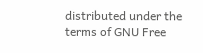distributed under the terms of GNU Free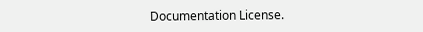Documentation License.